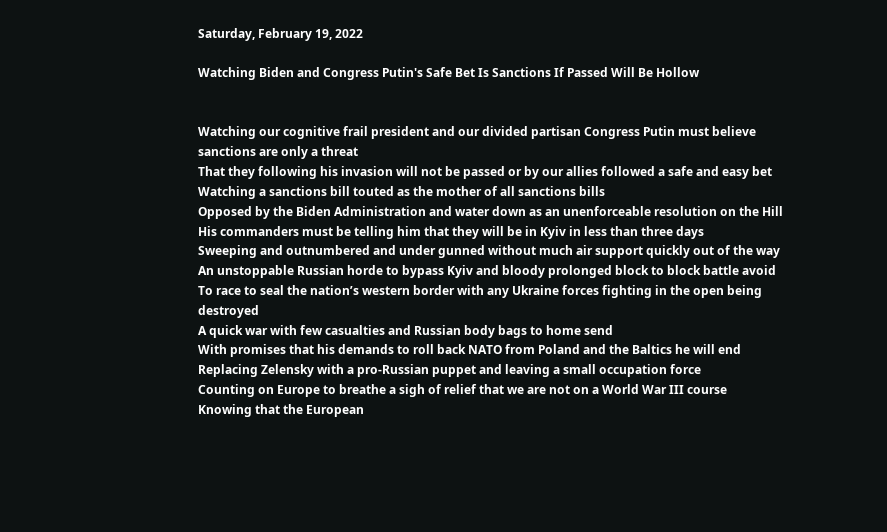Saturday, February 19, 2022

Watching Biden and Congress Putin's Safe Bet Is Sanctions If Passed Will Be Hollow


Watching our cognitive frail president and our divided partisan Congress Putin must believe sanctions are only a threat
That they following his invasion will not be passed or by our allies followed a safe and easy bet
Watching a sanctions bill touted as the mother of all sanctions bills
Opposed by the Biden Administration and water down as an unenforceable resolution on the Hill
His commanders must be telling him that they will be in Kyiv in less than three days
Sweeping and outnumbered and under gunned without much air support quickly out of the way
An unstoppable Russian horde to bypass Kyiv and bloody prolonged block to block battle avoid
To race to seal the nation’s western border with any Ukraine forces fighting in the open being destroyed
A quick war with few casualties and Russian body bags to home send
With promises that his demands to roll back NATO from Poland and the Baltics he will end
Replacing Zelensky with a pro-Russian puppet and leaving a small occupation force
Counting on Europe to breathe a sigh of relief that we are not on a World War III course
Knowing that the European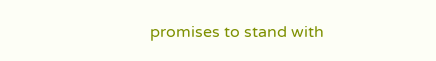promises to stand with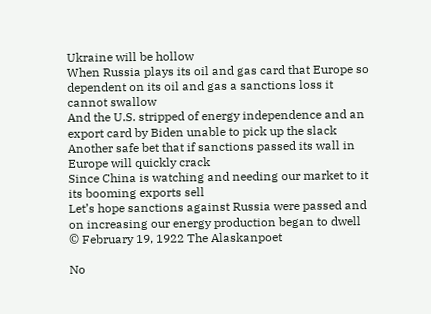Ukraine will be hollow
When Russia plays its oil and gas card that Europe so dependent on its oil and gas a sanctions loss it cannot swallow
And the U.S. stripped of energy independence and an export card by Biden unable to pick up the slack
Another safe bet that if sanctions passed its wall in Europe will quickly crack
Since China is watching and needing our market to it its booming exports sell
Let’s hope sanctions against Russia were passed and on increasing our energy production began to dwell
© February 19, 1922 The Alaskanpoet

No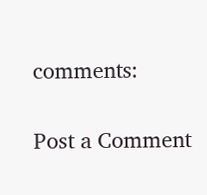comments:

Post a Comment